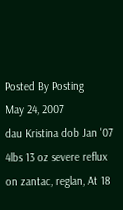Posted By Posting
May 24, 2007
dau Kristina dob Jan '07 4lbs 13 oz severe reflux on zantac, reglan, At 18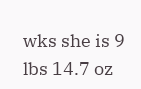wks she is 9 lbs 14.7 oz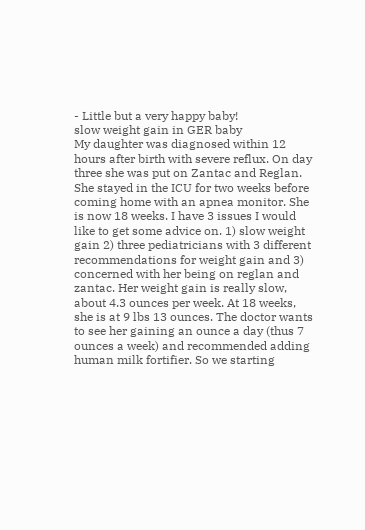- Little but a very happy baby!
slow weight gain in GER baby
My daughter was diagnosed within 12 hours after birth with severe reflux. On day three she was put on Zantac and Reglan. She stayed in the ICU for two weeks before coming home with an apnea monitor. She is now 18 weeks. I have 3 issues I would like to get some advice on. 1) slow weight gain 2) three pediatricians with 3 different recommendations for weight gain and 3) concerned with her being on reglan and zantac. Her weight gain is really slow, about 4.3 ounces per week. At 18 weeks, she is at 9 lbs 13 ounces. The doctor wants to see her gaining an ounce a day (thus 7 ounces a week) and recommended adding human milk fortifier. So we starting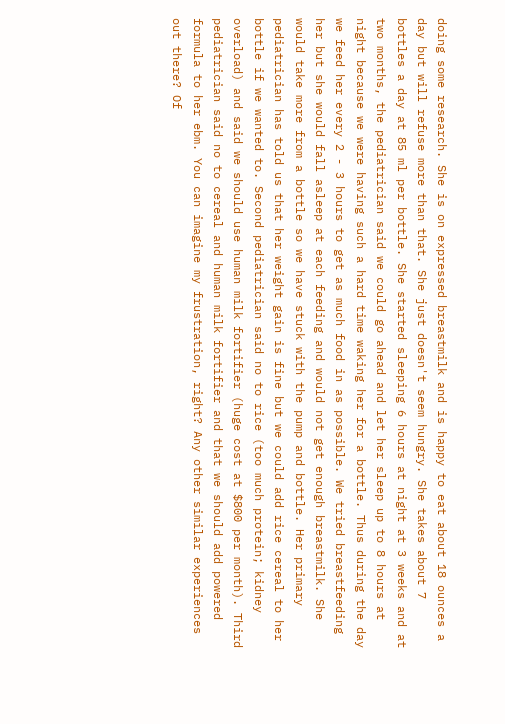doing some research. She is on expressed breastmilk and is happy to eat about 18 ounces a day but will refuse more than that. She just doesn't seem hungry. She takes about 7 bottles a day at 85 ml per bottle. She started sleeping 6 hours at night at 3 weeks and at two months, the pediatrician said we could go ahead and let her sleep up to 8 hours at night because we were having such a hard time waking her for a bottle. Thus during the day we feed her every 2 - 3 hours to get as much food in as possible. We tried breastfeeding her but she would fall asleep at each feeding and would not get enough breastmilk. She would take more from a bottle so we have stuck with the pump and bottle. Her primary pediatrician has told us that her weight gain is fine but we could add rice cereal to her bottle if we wanted to. Second pediatrician said no to rice (too much protein; kidney overload) and said we should use human milk fortifier (huge cost at $800 per month). Third pediatrician said no to cereal and human milk fortifier and that we should add powered formula to her ebm. You can imagine my frustration, right? Any other similar experiences out there? Of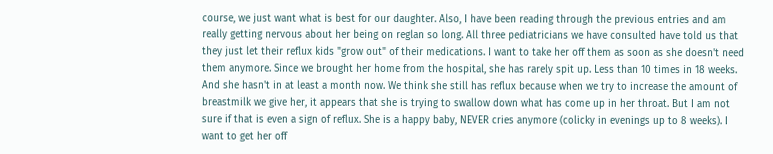course, we just want what is best for our daughter. Also, I have been reading through the previous entries and am really getting nervous about her being on reglan so long. All three pediatricians we have consulted have told us that they just let their reflux kids "grow out" of their medications. I want to take her off them as soon as she doesn't need them anymore. Since we brought her home from the hospital, she has rarely spit up. Less than 10 times in 18 weeks. And she hasn't in at least a month now. We think she still has reflux because when we try to increase the amount of breastmilk we give her, it appears that she is trying to swallow down what has come up in her throat. But I am not sure if that is even a sign of reflux. She is a happy baby, NEVER cries anymore (colicky in evenings up to 8 weeks). I want to get her off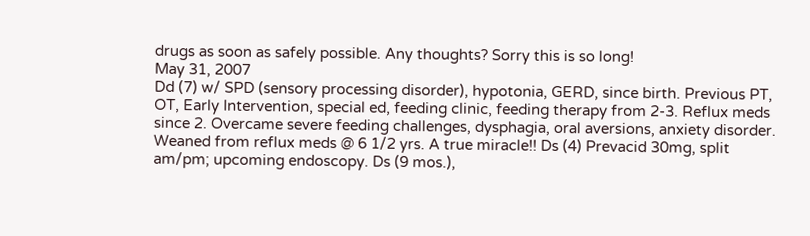drugs as soon as safely possible. Any thoughts? Sorry this is so long!
May 31, 2007
Dd (7) w/ SPD (sensory processing disorder), hypotonia, GERD, since birth. Previous PT, OT, Early Intervention, special ed, feeding clinic, feeding therapy from 2-3. Reflux meds since 2. Overcame severe feeding challenges, dysphagia, oral aversions, anxiety disorder. Weaned from reflux meds @ 6 1/2 yrs. A true miracle!! Ds (4) Prevacid 30mg, split am/pm; upcoming endoscopy. Ds (9 mos.),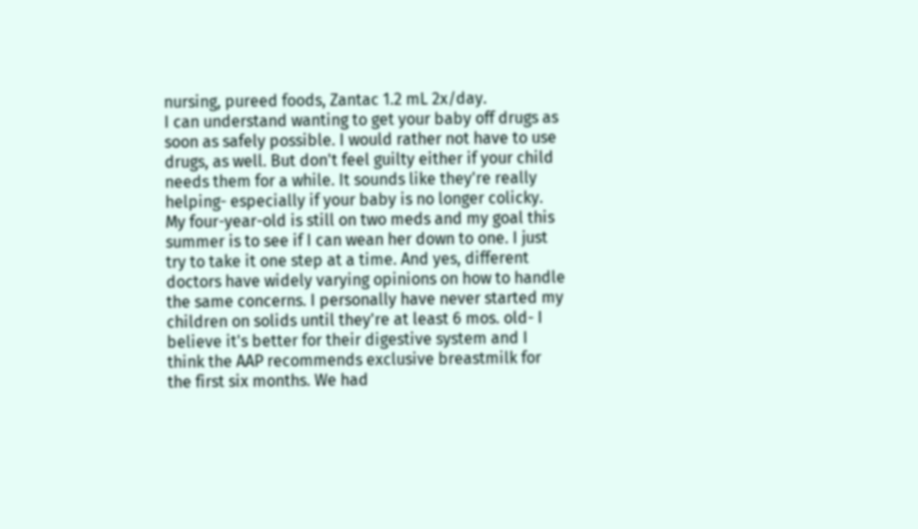nursing, pureed foods, Zantac 1.2 mL 2x/day.
I can understand wanting to get your baby off drugs as soon as safely possible. I would rather not have to use drugs, as well. But don't feel guilty either if your child needs them for a while. It sounds like they're really helping- especially if your baby is no longer colicky. My four-year-old is still on two meds and my goal this summer is to see if I can wean her down to one. I just try to take it one step at a time. And yes, different doctors have widely varying opinions on how to handle the same concerns. I personally have never started my children on solids until they're at least 6 mos. old- I believe it's better for their digestive system and I think the AAP recommends exclusive breastmilk for the first six months. We had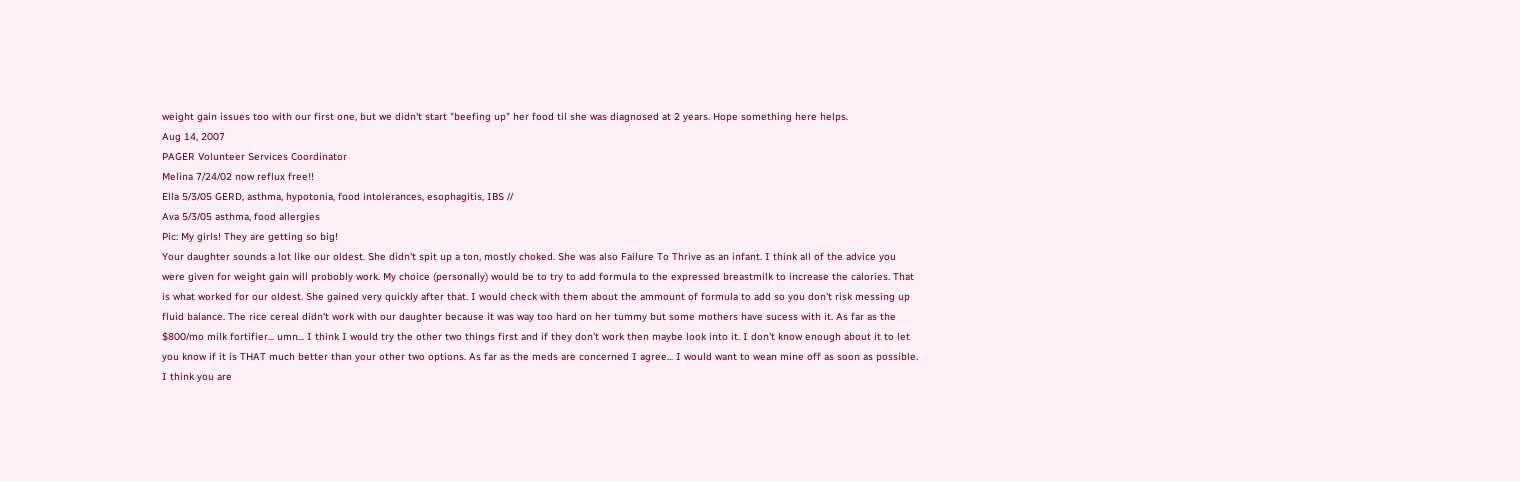weight gain issues too with our first one, but we didn't start "beefing up" her food til she was diagnosed at 2 years. Hope something here helps.
Aug 14, 2007
PAGER Volunteer Services Coordinator
Melina 7/24/02 now reflux free!!
Ella 5/3/05 GERD, asthma, hypotonia, food intolerances, esophagitis, IBS //
Ava 5/3/05 asthma, food allergies
Pic: My girls! They are getting so big!
Your daughter sounds a lot like our oldest. She didn't spit up a ton, mostly choked. She was also Failure To Thrive as an infant. I think all of the advice you were given for weight gain will probobly work. My choice (personally) would be to try to add formula to the expressed breastmilk to increase the calories. That is what worked for our oldest. She gained very quickly after that. I would check with them about the ammount of formula to add so you don't risk messing up fluid balance. The rice cereal didn't work with our daughter because it was way too hard on her tummy but some mothers have sucess with it. As far as the $800/mo milk fortifier... umn... I think I would try the other two things first and if they don't work then maybe look into it. I don't know enough about it to let you know if it is THAT much better than your other two options. As far as the meds are concerned I agree... I would want to wean mine off as soon as possible. I think you are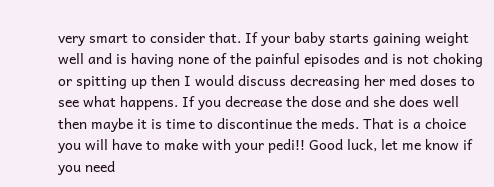very smart to consider that. If your baby starts gaining weight well and is having none of the painful episodes and is not choking or spitting up then I would discuss decreasing her med doses to see what happens. If you decrease the dose and she does well then maybe it is time to discontinue the meds. That is a choice you will have to make with your pedi!! Good luck, let me know if you need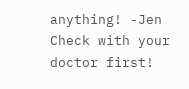anything! -Jen
Check with your
doctor first!